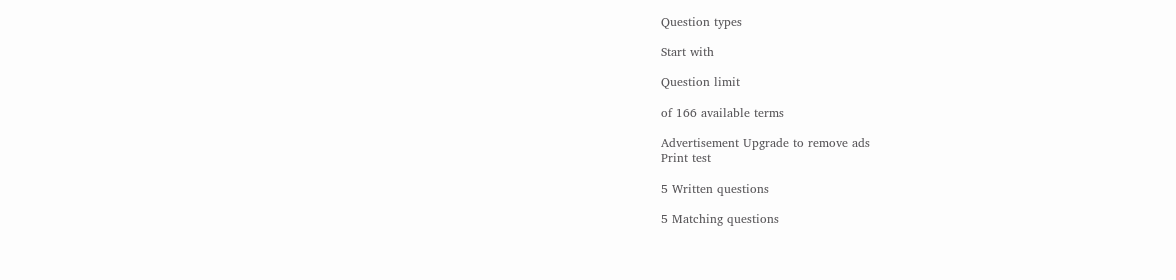Question types

Start with

Question limit

of 166 available terms

Advertisement Upgrade to remove ads
Print test

5 Written questions

5 Matching questions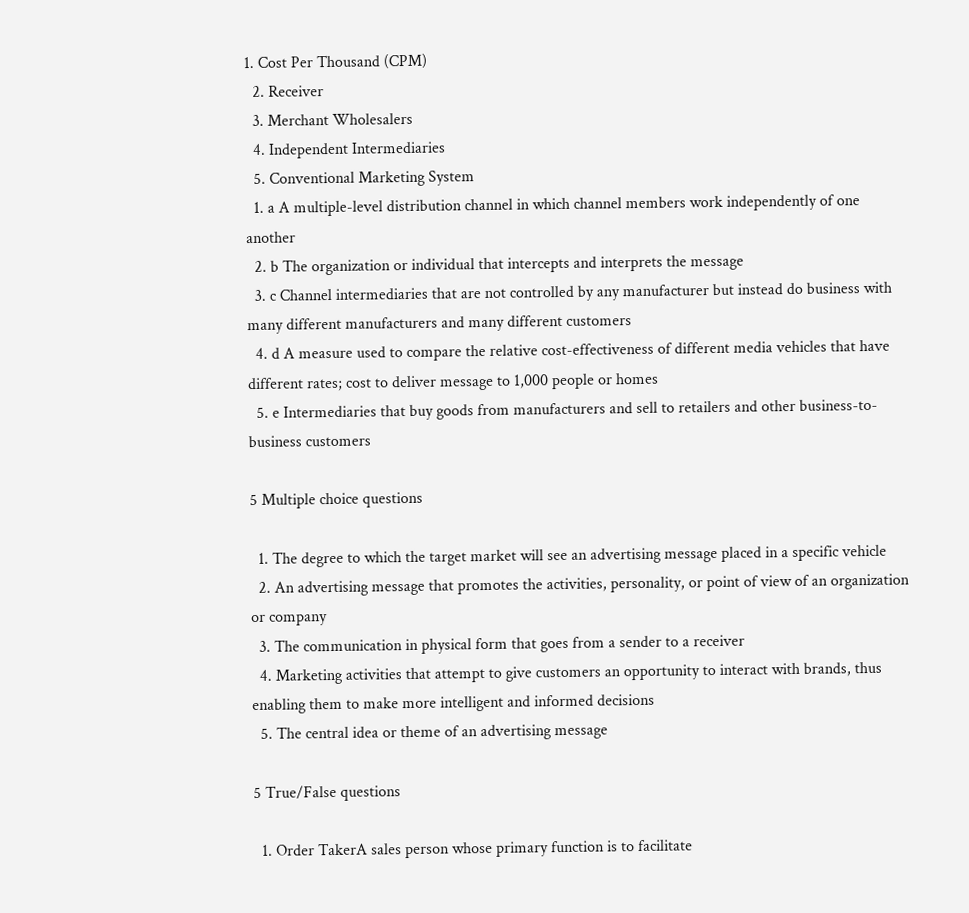1. Cost Per Thousand (CPM)
  2. Receiver
  3. Merchant Wholesalers
  4. Independent Intermediaries
  5. Conventional Marketing System
  1. a A multiple-level distribution channel in which channel members work independently of one another
  2. b The organization or individual that intercepts and interprets the message
  3. c Channel intermediaries that are not controlled by any manufacturer but instead do business with many different manufacturers and many different customers
  4. d A measure used to compare the relative cost-effectiveness of different media vehicles that have different rates; cost to deliver message to 1,000 people or homes
  5. e Intermediaries that buy goods from manufacturers and sell to retailers and other business-to-business customers

5 Multiple choice questions

  1. The degree to which the target market will see an advertising message placed in a specific vehicle
  2. An advertising message that promotes the activities, personality, or point of view of an organization or company
  3. The communication in physical form that goes from a sender to a receiver
  4. Marketing activities that attempt to give customers an opportunity to interact with brands, thus enabling them to make more intelligent and informed decisions
  5. The central idea or theme of an advertising message

5 True/False questions

  1. Order TakerA sales person whose primary function is to facilitate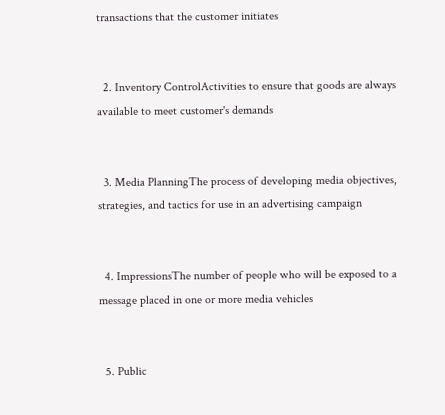transactions that the customer initiates


  2. Inventory ControlActivities to ensure that goods are always available to meet customer's demands


  3. Media PlanningThe process of developing media objectives, strategies, and tactics for use in an advertising campaign


  4. ImpressionsThe number of people who will be exposed to a message placed in one or more media vehicles


  5. Public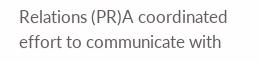Relations (PR)A coordinated effort to communicate with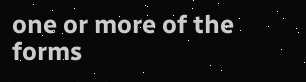one or more of the forms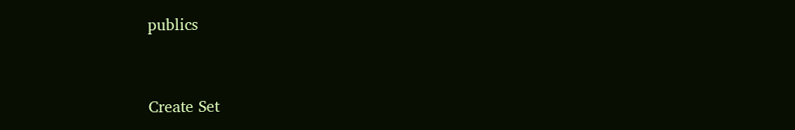publics


Create Set